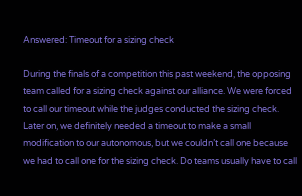Answered: Timeout for a sizing check

During the finals of a competition this past weekend, the opposing team called for a sizing check against our alliance. We were forced to call our timeout while the judges conducted the sizing check. Later on, we definitely needed a timeout to make a small modification to our autonomous, but we couldn’t call one because we had to call one for the sizing check. Do teams usually have to call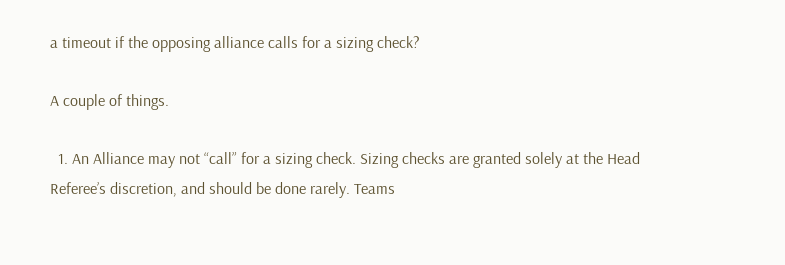a timeout if the opposing alliance calls for a sizing check?

A couple of things.

  1. An Alliance may not “call” for a sizing check. Sizing checks are granted solely at the Head Referee’s discretion, and should be done rarely. Teams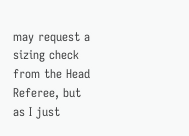may request a sizing check from the Head Referee, but as I just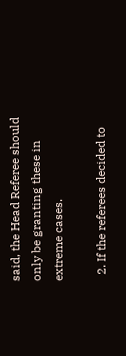said, the Head Referee should only be granting these in extreme cases.

  2. If the referees decided to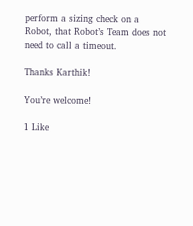perform a sizing check on a Robot, that Robot’s Team does not need to call a timeout.

Thanks Karthik!

You’re welcome!

1 Like